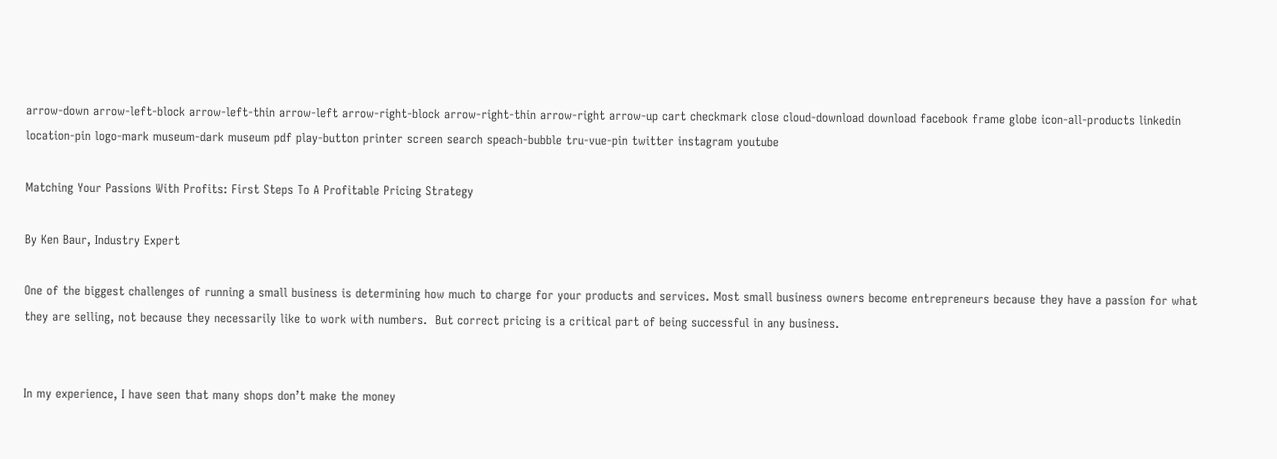arrow-down arrow-left-block arrow-left-thin arrow-left arrow-right-block arrow-right-thin arrow-right arrow-up cart checkmark close cloud-download download facebook frame globe icon-all-products linkedin location-pin logo-mark museum-dark museum pdf play-button printer screen search speach-bubble tru-vue-pin twitter instagram youtube

Matching Your Passions With Profits: First Steps To A Profitable Pricing Strategy

By Ken Baur, Industry Expert

One of the biggest challenges of running a small business is determining how much to charge for your products and services. Most small business owners become entrepreneurs because they have a passion for what they are selling, not because they necessarily like to work with numbers.  But correct pricing is a critical part of being successful in any business.


In my experience, I have seen that many shops don’t make the money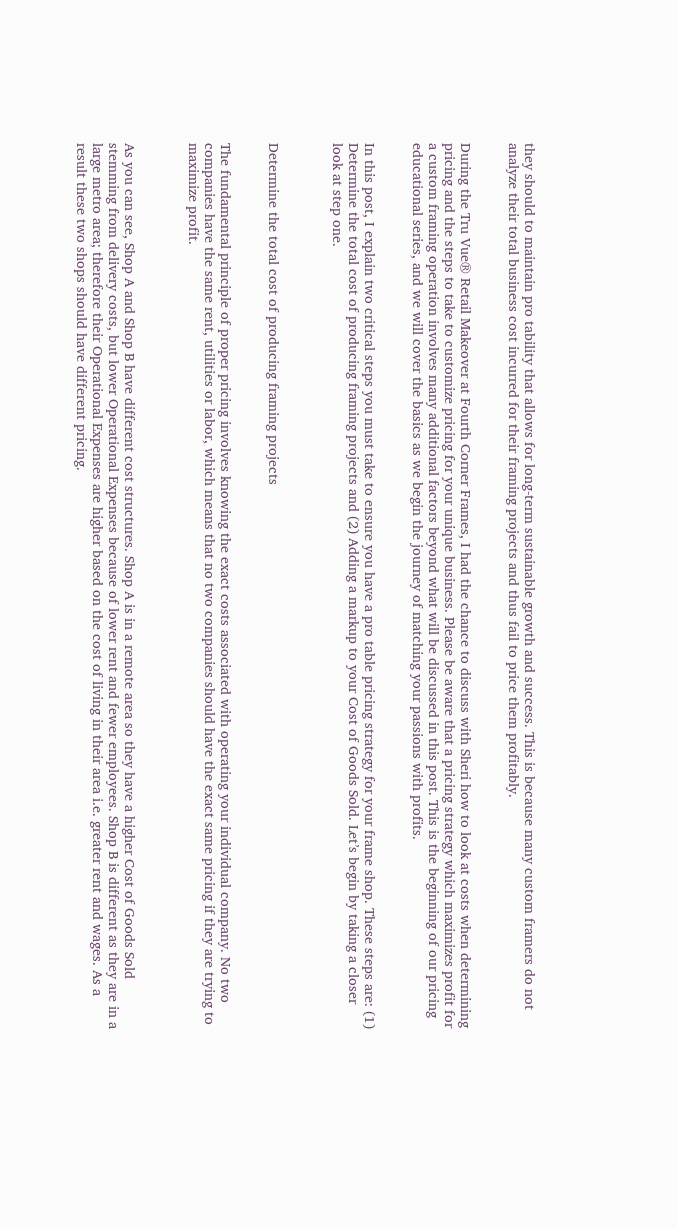they should to maintain pro tability that allows for long-term sustainable growth and success. This is because many custom framers do not analyze their total business cost incurred for their framing projects and thus fail to price them profitably.


During the Tru Vue® Retail Makeover at Fourth Corner Frames, I had the chance to discuss with Sheri how to look at costs when determining pricing and the steps to take to customize pricing for your unique business. Please be aware that a pricing strategy which maximizes profit for a custom framing operation involves many additional factors beyond what will be discussed in this post. This is the beginning of our pricing educational series, and we will cover the basics as we begin the journey of matching your passions with profits.


In this post, I explain two critical steps you must take to ensure you have a pro table pricing strategy for your frame shop. These steps are: (1) Determine the total cost of producing framing projects and (2) Adding a markup to your Cost of Goods Sold. Let’s begin by taking a closer look at step one.



Determine the total cost of producing framing projects


The fundamental principle of proper pricing involves knowing the exact costs associated with operating your individual company. No two companies have the same rent, utilities or labor, which means that no two companies should have the exact same pricing if they are trying to maximize profit.



As you can see, Shop A and Shop B have different cost structures. Shop A is in a remote area so they have a higher Cost of Goods Sold stemming from delivery costs, but lower Operational Expenses because of lower rent and fewer employees. Shop B is different as they are in a large metro area; therefore their Operational Expenses are higher based on the cost of living in their area i.e. greater rent and wages. As a result these two shops should have different pricing.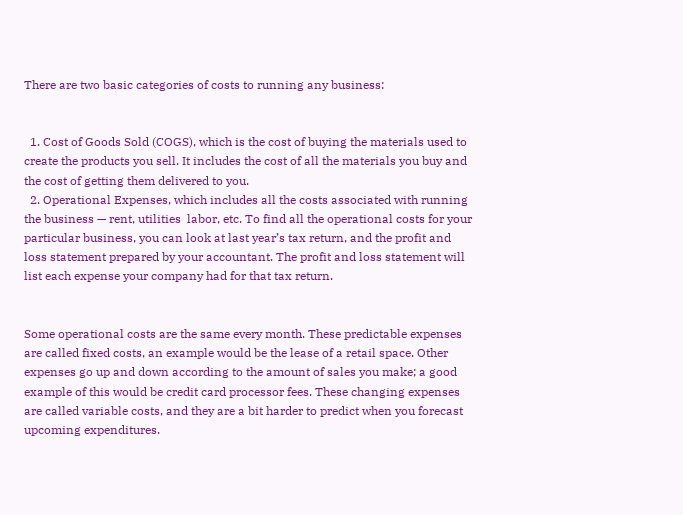There are two basic categories of costs to running any business:


  1. Cost of Goods Sold (COGS), which is the cost of buying the materials used to create the products you sell. It includes the cost of all the materials you buy and the cost of getting them delivered to you.
  2. Operational Expenses, which includes all the costs associated with running the business — rent, utilities  labor, etc. To find all the operational costs for your particular business, you can look at last year’s tax return, and the profit and loss statement prepared by your accountant. The profit and loss statement will list each expense your company had for that tax return.


Some operational costs are the same every month. These predictable expenses are called fixed costs, an example would be the lease of a retail space. Other expenses go up and down according to the amount of sales you make; a good example of this would be credit card processor fees. These changing expenses are called variable costs, and they are a bit harder to predict when you forecast upcoming expenditures.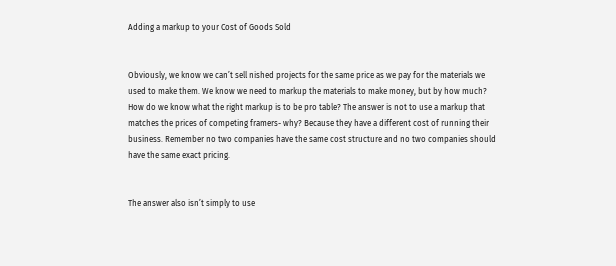Adding a markup to your Cost of Goods Sold


Obviously, we know we can’t sell nished projects for the same price as we pay for the materials we used to make them. We know we need to markup the materials to make money, but by how much? How do we know what the right markup is to be pro table? The answer is not to use a markup that matches the prices of competing framers- why? Because they have a different cost of running their business. Remember no two companies have the same cost structure and no two companies should have the same exact pricing.


The answer also isn’t simply to use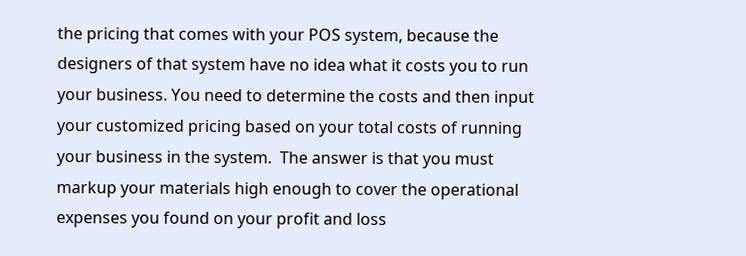the pricing that comes with your POS system, because the designers of that system have no idea what it costs you to run your business. You need to determine the costs and then input your customized pricing based on your total costs of running your business in the system.  The answer is that you must markup your materials high enough to cover the operational expenses you found on your profit and loss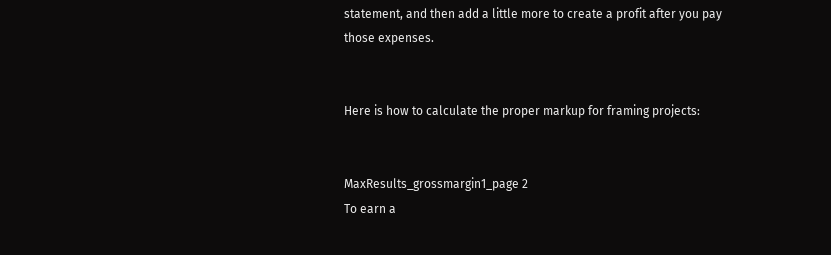statement, and then add a little more to create a profit after you pay those expenses.


Here is how to calculate the proper markup for framing projects:


MaxResults_grossmargin1_page 2
To earn a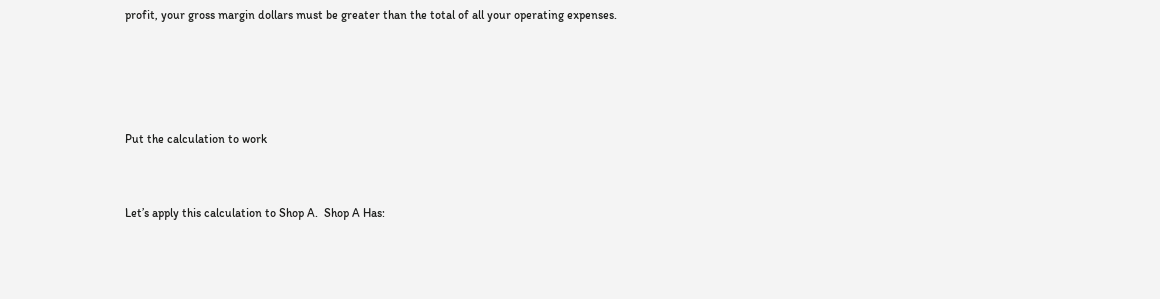profit, your gross margin dollars must be greater than the total of all your operating expenses.




Put the calculation to work


Let’s apply this calculation to Shop A.  Shop A Has: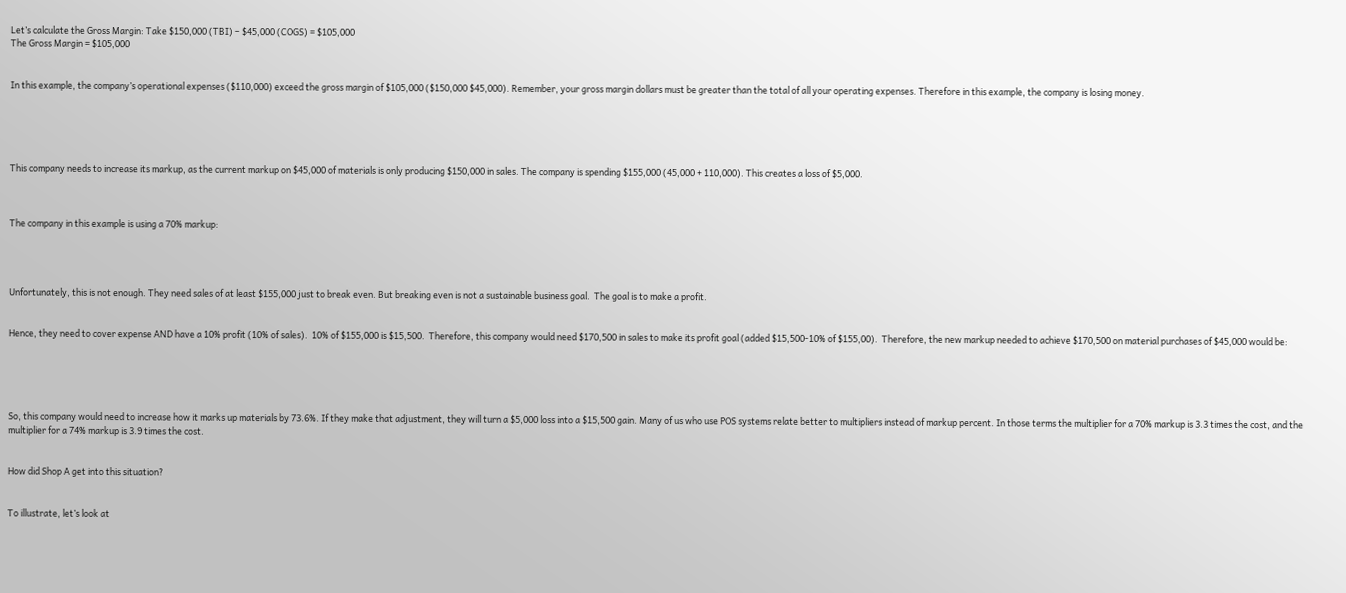Let’s calculate the Gross Margin: Take $150,000 (TBI) – $45,000 (COGS) = $105,000
The Gross Margin = $105,000


In this example, the company’s operational expenses ($110,000) exceed the gross margin of $105,000 ($150,000 $45,000). Remember, your gross margin dollars must be greater than the total of all your operating expenses. Therefore in this example, the company is losing money.





This company needs to increase its markup, as the current markup on $45,000 of materials is only producing $150,000 in sales. The company is spending $155,000 (45,000 + 110,000). This creates a loss of $5,000.



The company in this example is using a 70% markup:




Unfortunately, this is not enough. They need sales of at least $155,000 just to break even. But breaking even is not a sustainable business goal.  The goal is to make a profit.


Hence, they need to cover expense AND have a 10% profit (10% of sales).  10% of $155,000 is $15,500.  Therefore, this company would need $170,500 in sales to make its profit goal (added $15,500-10% of $155,00).  Therefore, the new markup needed to achieve $170,500 on material purchases of $45,000 would be:





So, this company would need to increase how it marks up materials by 73.6%. If they make that adjustment, they will turn a $5,000 loss into a $15,500 gain. Many of us who use POS systems relate better to multipliers instead of markup percent. In those terms the multiplier for a 70% markup is 3.3 times the cost, and the multiplier for a 74% markup is 3.9 times the cost.


How did Shop A get into this situation?


To illustrate, let’s look at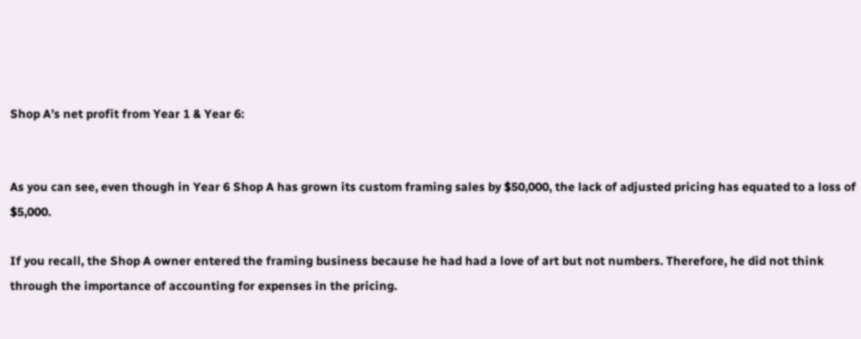Shop A’s net profit from Year 1 & Year 6:


As you can see, even though in Year 6 Shop A has grown its custom framing sales by $50,000, the lack of adjusted pricing has equated to a loss of $5,000.

If you recall, the Shop A owner entered the framing business because he had had a love of art but not numbers. Therefore, he did not think through the importance of accounting for expenses in the pricing.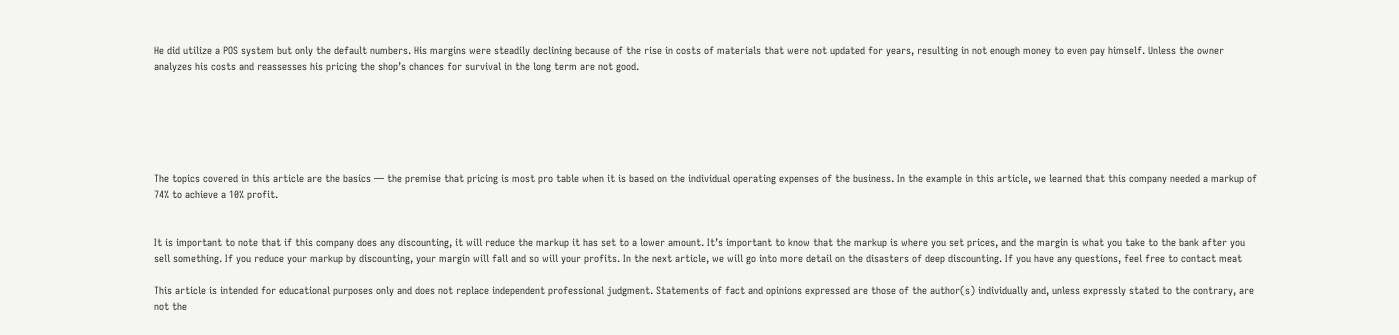He did utilize a POS system but only the default numbers. His margins were steadily declining because of the rise in costs of materials that were not updated for years, resulting in not enough money to even pay himself. Unless the owner analyzes his costs and reassesses his pricing the shop’s chances for survival in the long term are not good.






The topics covered in this article are the basics — the premise that pricing is most pro table when it is based on the individual operating expenses of the business. In the example in this article, we learned that this company needed a markup of 74% to achieve a 10% profit.


It is important to note that if this company does any discounting, it will reduce the markup it has set to a lower amount. It’s important to know that the markup is where you set prices, and the margin is what you take to the bank after you sell something. If you reduce your markup by discounting, your margin will fall and so will your profits. In the next article, we will go into more detail on the disasters of deep discounting. If you have any questions, feel free to contact meat

This article is intended for educational purposes only and does not replace independent professional judgment. Statements of fact and opinions expressed are those of the author(s) individually and, unless expressly stated to the contrary, are not the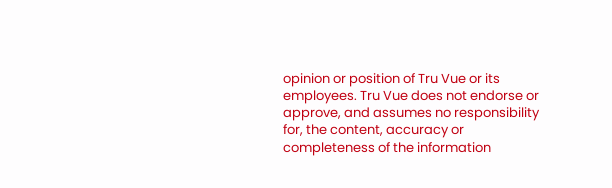opinion or position of Tru Vue or its employees. Tru Vue does not endorse or approve, and assumes no responsibility for, the content, accuracy or completeness of the information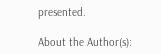presented.

About the Author(s):